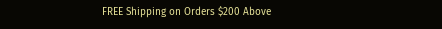FREE Shipping on Orders $200 Above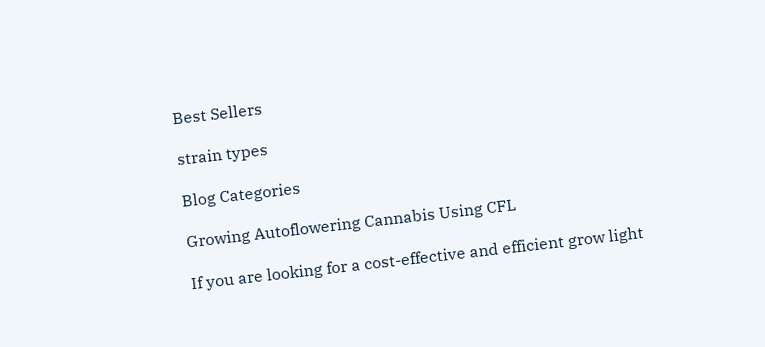Best Sellers

strain types

Blog Categories

Growing Autoflowering Cannabis Using CFL

If you are looking for a cost-effective and efficient grow light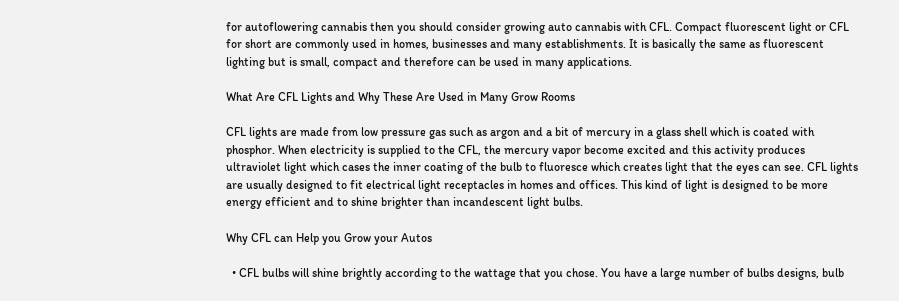for autoflowering cannabis then you should consider growing auto cannabis with CFL. Compact fluorescent light or CFL for short are commonly used in homes, businesses and many establishments. It is basically the same as fluorescent lighting but is small, compact and therefore can be used in many applications.

What Are CFL Lights and Why These Are Used in Many Grow Rooms

CFL lights are made from low pressure gas such as argon and a bit of mercury in a glass shell which is coated with phosphor. When electricity is supplied to the CFL, the mercury vapor become excited and this activity produces ultraviolet light which cases the inner coating of the bulb to fluoresce which creates light that the eyes can see. CFL lights are usually designed to fit electrical light receptacles in homes and offices. This kind of light is designed to be more energy efficient and to shine brighter than incandescent light bulbs.

Why CFL can Help you Grow your Autos

  • CFL bulbs will shine brightly according to the wattage that you chose. You have a large number of bulbs designs, bulb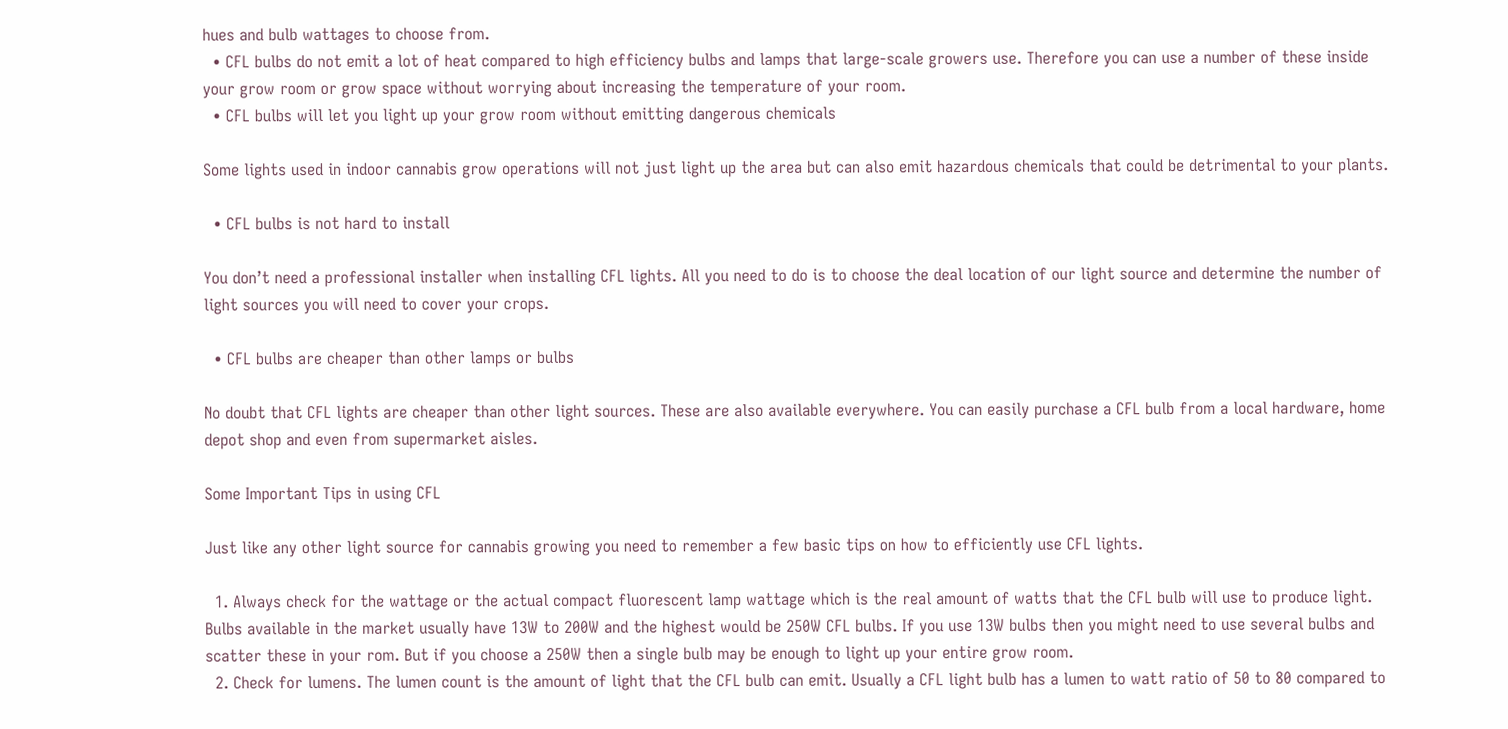hues and bulb wattages to choose from.
  • CFL bulbs do not emit a lot of heat compared to high efficiency bulbs and lamps that large-scale growers use. Therefore you can use a number of these inside your grow room or grow space without worrying about increasing the temperature of your room.
  • CFL bulbs will let you light up your grow room without emitting dangerous chemicals

Some lights used in indoor cannabis grow operations will not just light up the area but can also emit hazardous chemicals that could be detrimental to your plants.

  • CFL bulbs is not hard to install

You don’t need a professional installer when installing CFL lights. All you need to do is to choose the deal location of our light source and determine the number of light sources you will need to cover your crops.

  • CFL bulbs are cheaper than other lamps or bulbs

No doubt that CFL lights are cheaper than other light sources. These are also available everywhere. You can easily purchase a CFL bulb from a local hardware, home depot shop and even from supermarket aisles.

Some Important Tips in using CFL

Just like any other light source for cannabis growing you need to remember a few basic tips on how to efficiently use CFL lights.

  1. Always check for the wattage or the actual compact fluorescent lamp wattage which is the real amount of watts that the CFL bulb will use to produce light. Bulbs available in the market usually have 13W to 200W and the highest would be 250W CFL bulbs. If you use 13W bulbs then you might need to use several bulbs and scatter these in your rom. But if you choose a 250W then a single bulb may be enough to light up your entire grow room.
  2. Check for lumens. The lumen count is the amount of light that the CFL bulb can emit. Usually a CFL light bulb has a lumen to watt ratio of 50 to 80 compared to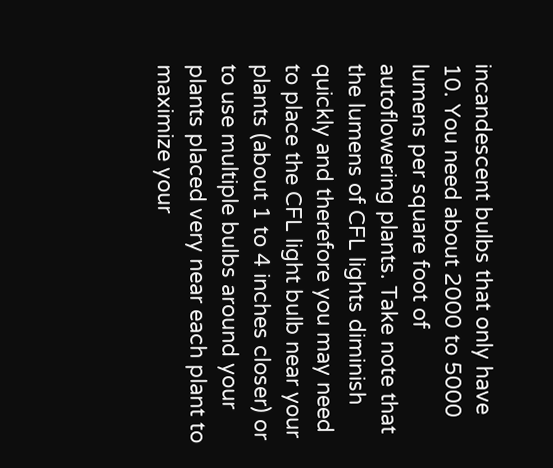incandescent bulbs that only have 10. You need about 2000 to 5000 lumens per square foot of autoflowering plants. Take note that the lumens of CFL lights diminish quickly and therefore you may need to place the CFL light bulb near your plants (about 1 to 4 inches closer) or to use multiple bulbs around your plants placed very near each plant to maximize your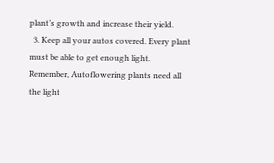plant’s growth and increase their yield.
  3. Keep all your autos covered. Every plant must be able to get enough light. Remember, Autoflowering plants need all the light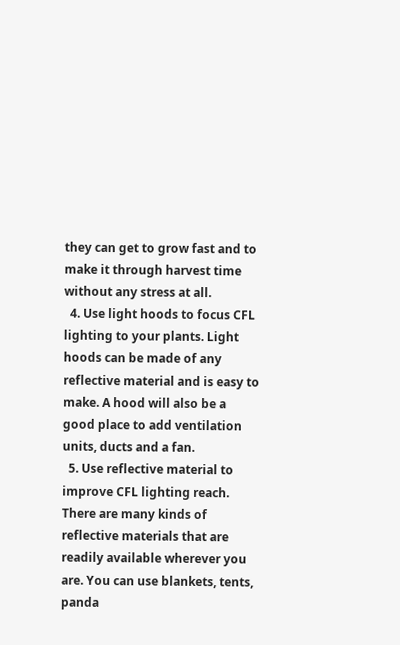they can get to grow fast and to make it through harvest time without any stress at all.
  4. Use light hoods to focus CFL lighting to your plants. Light hoods can be made of any reflective material and is easy to make. A hood will also be a good place to add ventilation units, ducts and a fan.
  5. Use reflective material to improve CFL lighting reach. There are many kinds of reflective materials that are readily available wherever you are. You can use blankets, tents, panda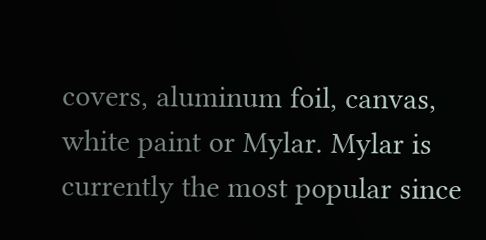covers, aluminum foil, canvas, white paint or Mylar. Mylar is currently the most popular since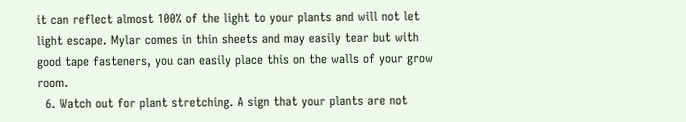it can reflect almost 100% of the light to your plants and will not let light escape. Mylar comes in thin sheets and may easily tear but with good tape fasteners, you can easily place this on the walls of your grow room.
  6. Watch out for plant stretching. A sign that your plants are not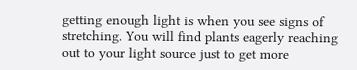getting enough light is when you see signs of stretching. You will find plants eagerly reaching out to your light source just to get more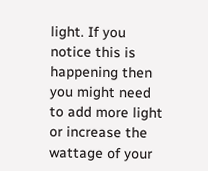light. If you notice this is happening then you might need to add more light or increase the wattage of your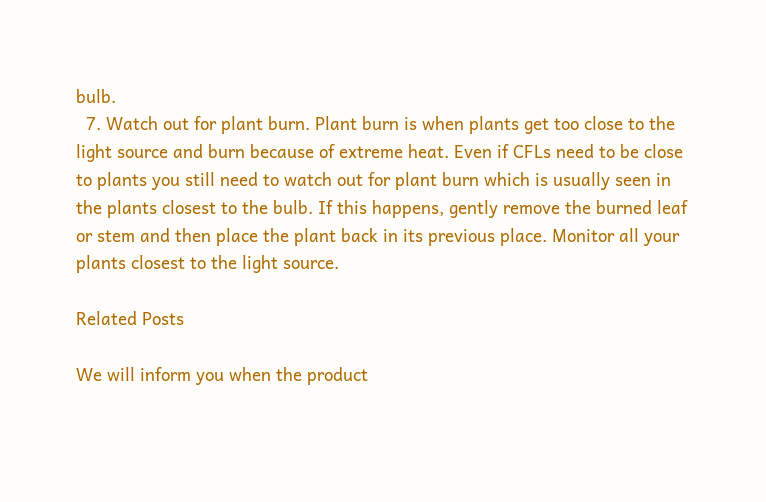bulb.
  7. Watch out for plant burn. Plant burn is when plants get too close to the light source and burn because of extreme heat. Even if CFLs need to be close to plants you still need to watch out for plant burn which is usually seen in the plants closest to the bulb. If this happens, gently remove the burned leaf or stem and then place the plant back in its previous place. Monitor all your plants closest to the light source.

Related Posts

We will inform you when the product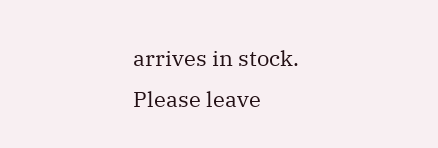arrives in stock. Please leave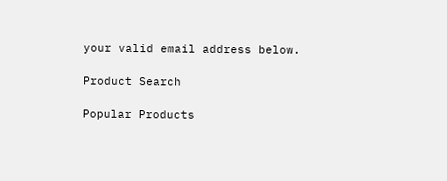your valid email address below.

Product Search

Popular Products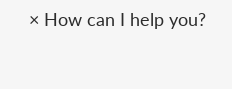× How can I help you?